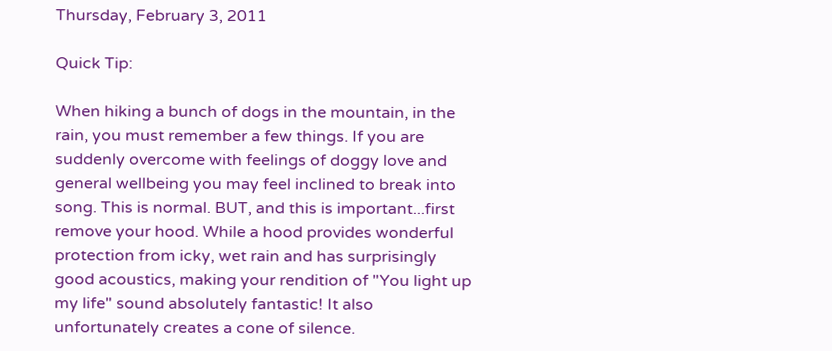Thursday, February 3, 2011

Quick Tip:

When hiking a bunch of dogs in the mountain, in the rain, you must remember a few things. If you are suddenly overcome with feelings of doggy love and general wellbeing you may feel inclined to break into song. This is normal. BUT, and this is important...first remove your hood. While a hood provides wonderful protection from icky, wet rain and has surprisingly good acoustics, making your rendition of "You light up my life" sound absolutely fantastic! It also unfortunately creates a cone of silence.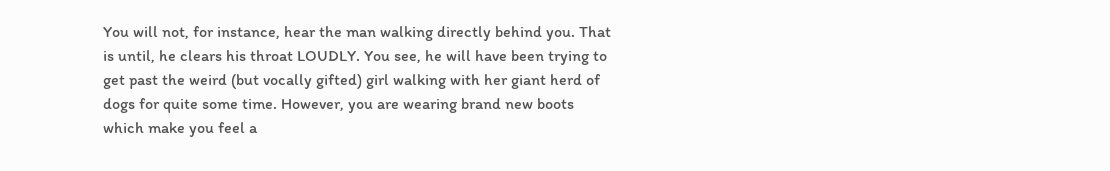You will not, for instance, hear the man walking directly behind you. That is until, he clears his throat LOUDLY. You see, he will have been trying to get past the weird (but vocally gifted) girl walking with her giant herd of dogs for quite some time. However, you are wearing brand new boots which make you feel a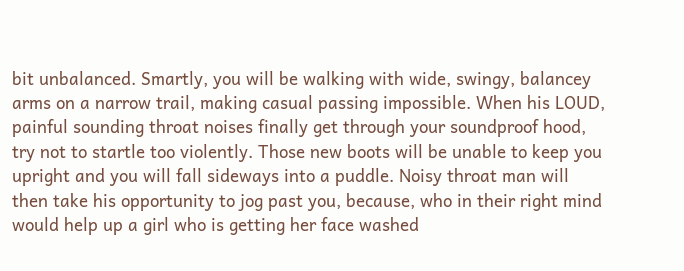bit unbalanced. Smartly, you will be walking with wide, swingy, balancey arms on a narrow trail, making casual passing impossible. When his LOUD, painful sounding throat noises finally get through your soundproof hood, try not to startle too violently. Those new boots will be unable to keep you upright and you will fall sideways into a puddle. Noisy throat man will then take his opportunity to jog past you, because, who in their right mind would help up a girl who is getting her face washed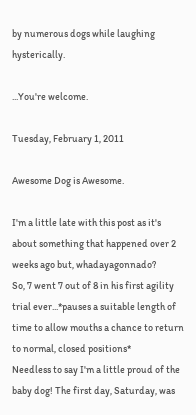by numerous dogs while laughing hysterically.

...You're welcome.

Tuesday, February 1, 2011

Awesome Dog is Awesome.

I'm a little late with this post as it's about something that happened over 2 weeks ago but, whadayagonnado?
So, 7 went 7 out of 8 in his first agility trial ever...*pauses a suitable length of time to allow mouths a chance to return to normal, closed positions*
Needless to say I'm a little proud of the baby dog! The first day, Saturday, was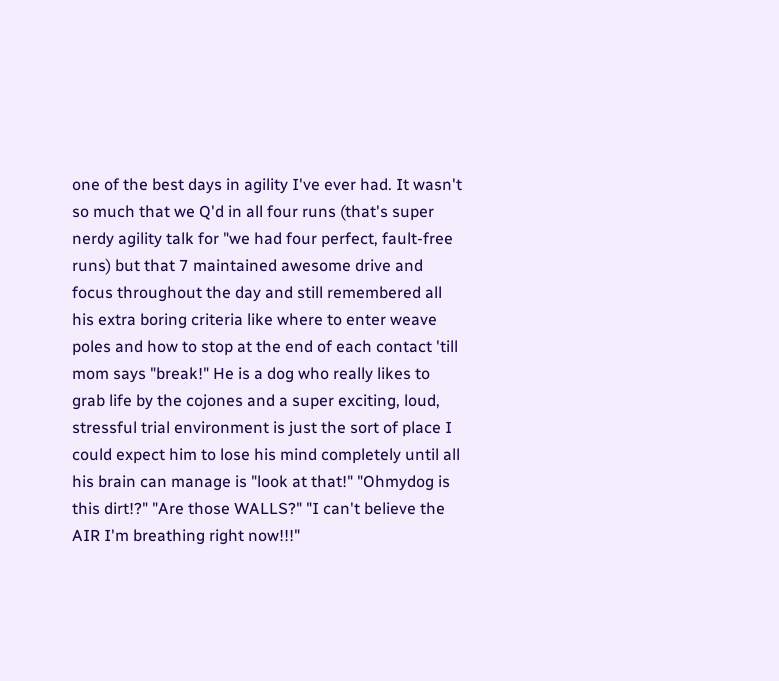one of the best days in agility I've ever had. It wasn't so much that we Q'd in all four runs (that's super nerdy agility talk for "we had four perfect, fault-free runs) but that 7 maintained awesome drive and focus throughout the day and still remembered all his extra boring criteria like where to enter weave poles and how to stop at the end of each contact 'till mom says "break!" He is a dog who really likes to grab life by the cojones and a super exciting, loud, stressful trial environment is just the sort of place I could expect him to lose his mind completely until all his brain can manage is "look at that!" "Ohmydog is this dirt!?" "Are those WALLS?" "I can't believe the AIR I'm breathing right now!!!"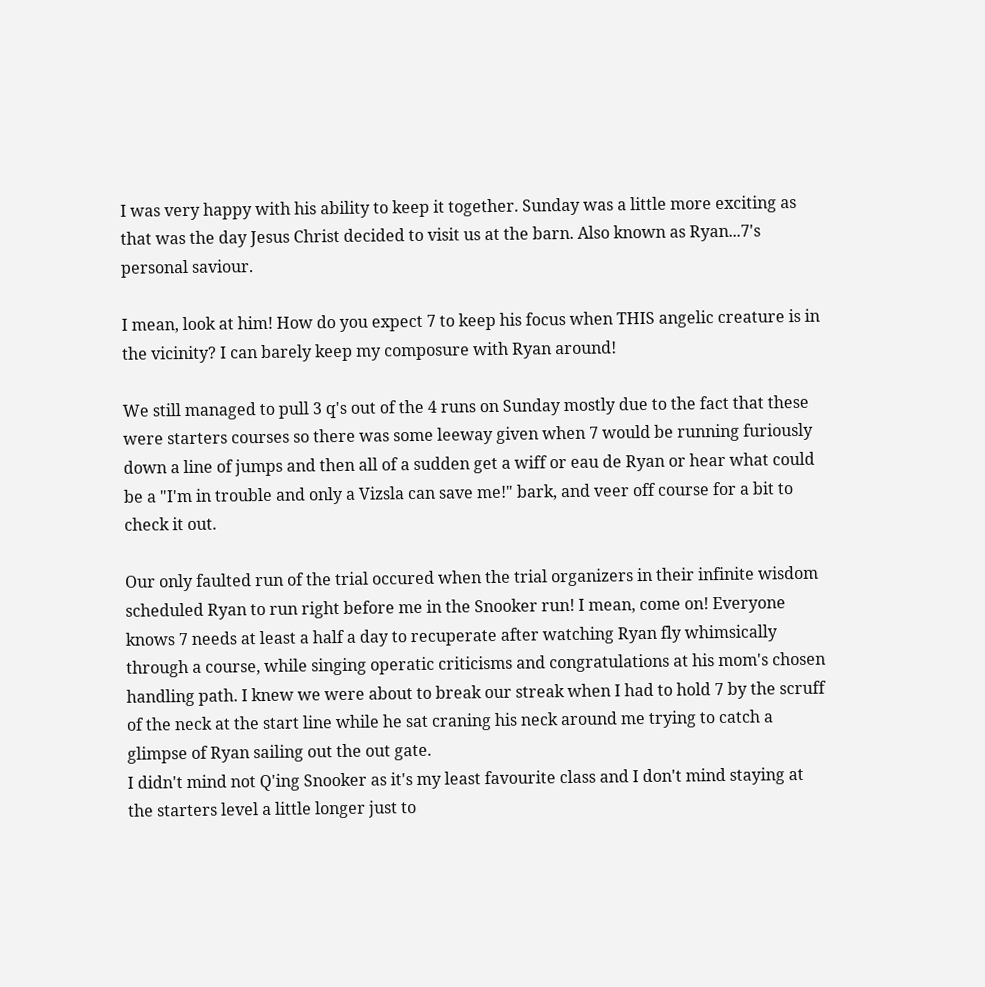I was very happy with his ability to keep it together. Sunday was a little more exciting as that was the day Jesus Christ decided to visit us at the barn. Also known as Ryan...7's personal saviour.

I mean, look at him! How do you expect 7 to keep his focus when THIS angelic creature is in the vicinity? I can barely keep my composure with Ryan around!

We still managed to pull 3 q's out of the 4 runs on Sunday mostly due to the fact that these were starters courses so there was some leeway given when 7 would be running furiously down a line of jumps and then all of a sudden get a wiff or eau de Ryan or hear what could be a "I'm in trouble and only a Vizsla can save me!" bark, and veer off course for a bit to check it out.

Our only faulted run of the trial occured when the trial organizers in their infinite wisdom scheduled Ryan to run right before me in the Snooker run! I mean, come on! Everyone knows 7 needs at least a half a day to recuperate after watching Ryan fly whimsically through a course, while singing operatic criticisms and congratulations at his mom's chosen handling path. I knew we were about to break our streak when I had to hold 7 by the scruff of the neck at the start line while he sat craning his neck around me trying to catch a glimpse of Ryan sailing out the out gate.
I didn't mind not Q'ing Snooker as it's my least favourite class and I don't mind staying at the starters level a little longer just to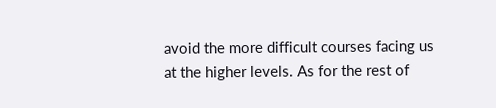avoid the more difficult courses facing us at the higher levels. As for the rest of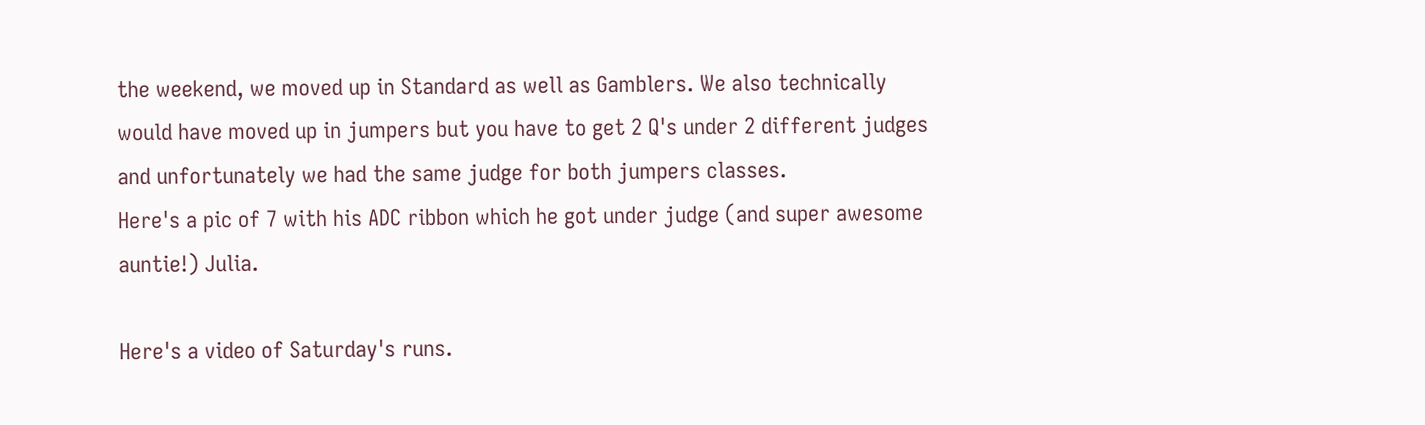the weekend, we moved up in Standard as well as Gamblers. We also technically would have moved up in jumpers but you have to get 2 Q's under 2 different judges and unfortunately we had the same judge for both jumpers classes.
Here's a pic of 7 with his ADC ribbon which he got under judge (and super awesome auntie!) Julia.

Here's a video of Saturday's runs.